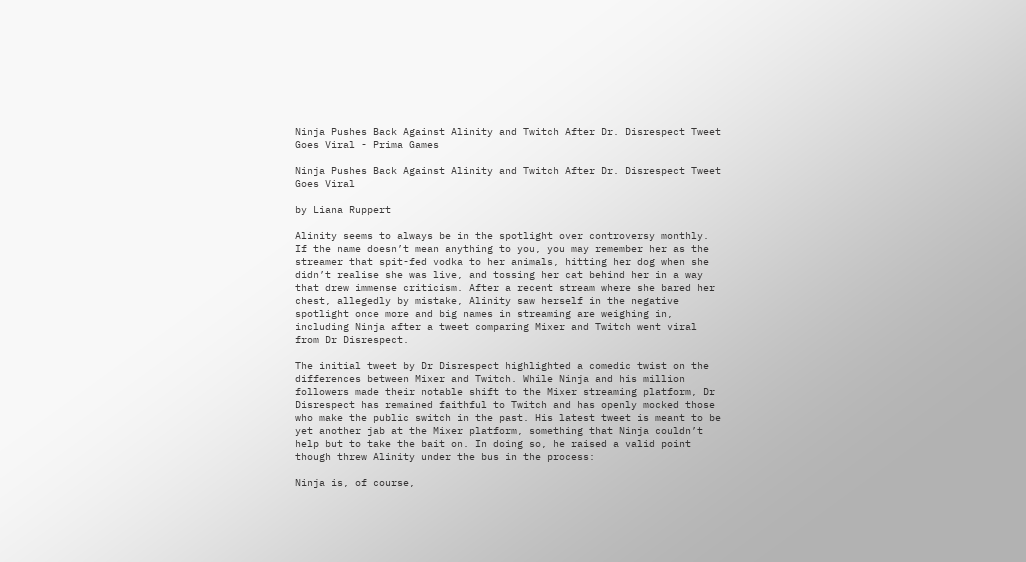Ninja Pushes Back Against Alinity and Twitch After Dr. Disrespect Tweet Goes Viral - Prima Games

Ninja Pushes Back Against Alinity and Twitch After Dr. Disrespect Tweet Goes Viral

by Liana Ruppert

Alinity seems to always be in the spotlight over controversy monthly. If the name doesn’t mean anything to you, you may remember her as the streamer that spit-fed vodka to her animals, hitting her dog when she didn’t realise she was live, and tossing her cat behind her in a way that drew immense criticism. After a recent stream where she bared her chest, allegedly by mistake, Alinity saw herself in the negative spotlight once more and big names in streaming are weighing in, including Ninja after a tweet comparing Mixer and Twitch went viral from Dr Disrespect.

The initial tweet by Dr Disrespect highlighted a comedic twist on the differences between Mixer and Twitch. While Ninja and his million followers made their notable shift to the Mixer streaming platform, Dr Disrespect has remained faithful to Twitch and has openly mocked those who make the public switch in the past. His latest tweet is meant to be yet another jab at the Mixer platform, something that Ninja couldn’t help but to take the bait on. In doing so, he raised a valid point though threw Alinity under the bus in the process:

Ninja is, of course,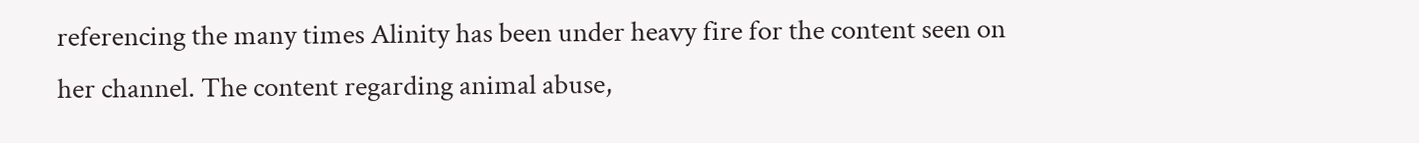referencing the many times Alinity has been under heavy fire for the content seen on her channel. The content regarding animal abuse,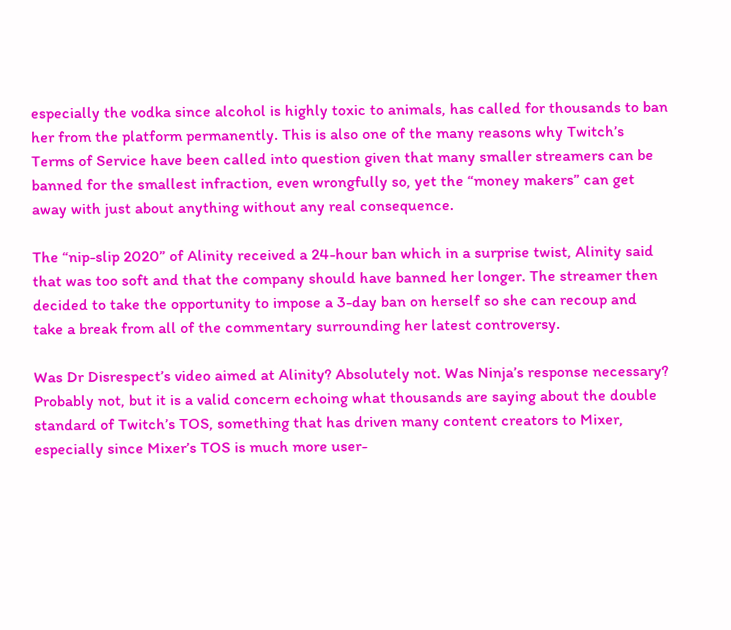especially the vodka since alcohol is highly toxic to animals, has called for thousands to ban her from the platform permanently. This is also one of the many reasons why Twitch’s Terms of Service have been called into question given that many smaller streamers can be banned for the smallest infraction, even wrongfully so, yet the “money makers” can get away with just about anything without any real consequence.

The “nip-slip 2020” of Alinity received a 24-hour ban which in a surprise twist, Alinity said that was too soft and that the company should have banned her longer. The streamer then decided to take the opportunity to impose a 3-day ban on herself so she can recoup and take a break from all of the commentary surrounding her latest controversy.

Was Dr Disrespect’s video aimed at Alinity? Absolutely not. Was Ninja’s response necessary? Probably not, but it is a valid concern echoing what thousands are saying about the double standard of Twitch’s TOS, something that has driven many content creators to Mixer, especially since Mixer’s TOS is much more user-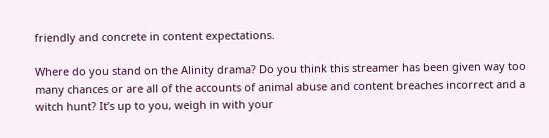friendly and concrete in content expectations.

Where do you stand on the Alinity drama? Do you think this streamer has been given way too many chances or are all of the accounts of animal abuse and content breaches incorrect and a witch hunt? It’s up to you, weigh in with your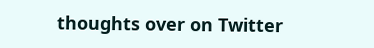thoughts over on Twitter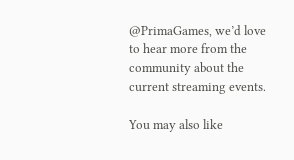@PrimaGames, we’d love to hear more from the community about the current streaming events.

You may also like